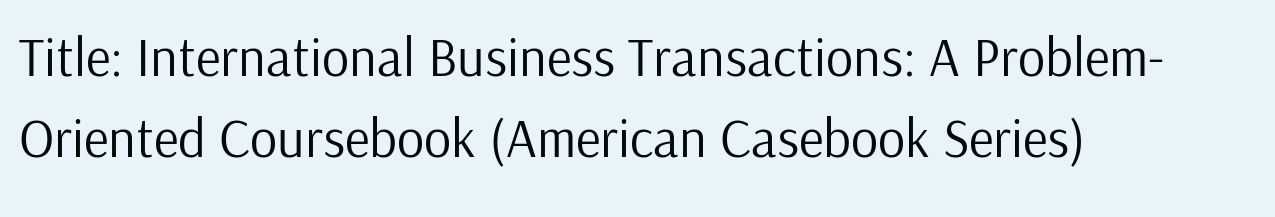Title: International Business Transactions: A Problem-Oriented Coursebook (American Casebook Series)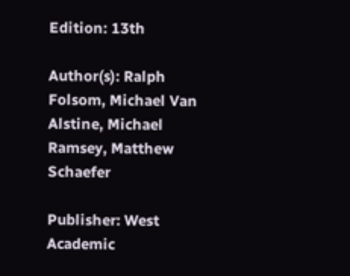Edition: 13th

Author(s): Ralph Folsom, Michael Van Alstine, Michael Ramsey, Matthew Schaefer

Publisher: West Academic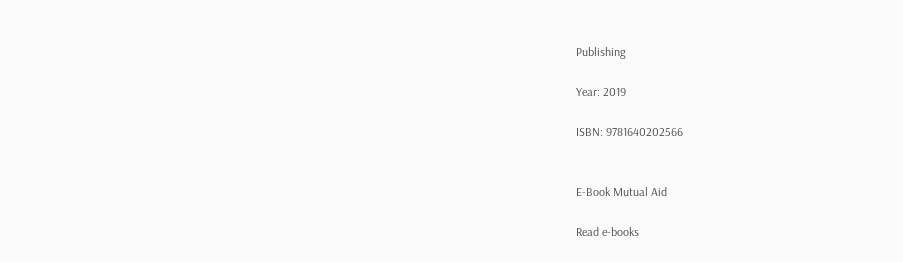Publishing

Year: 2019

ISBN: 9781640202566


E-Book Mutual Aid

Read e-books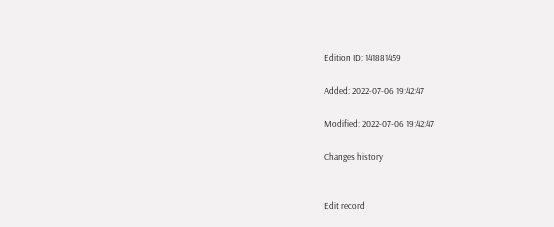Edition ID: 141881459

Added: 2022-07-06 19:42:47

Modified: 2022-07-06 19:42:47

Changes history


Edit record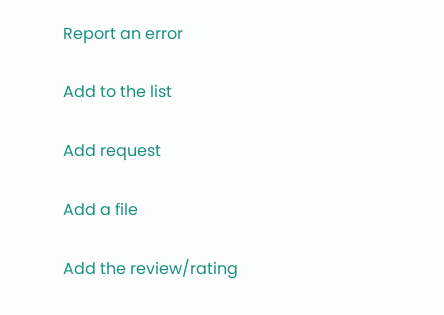Report an error

Add to the list

Add request

Add a file

Add the review/rating